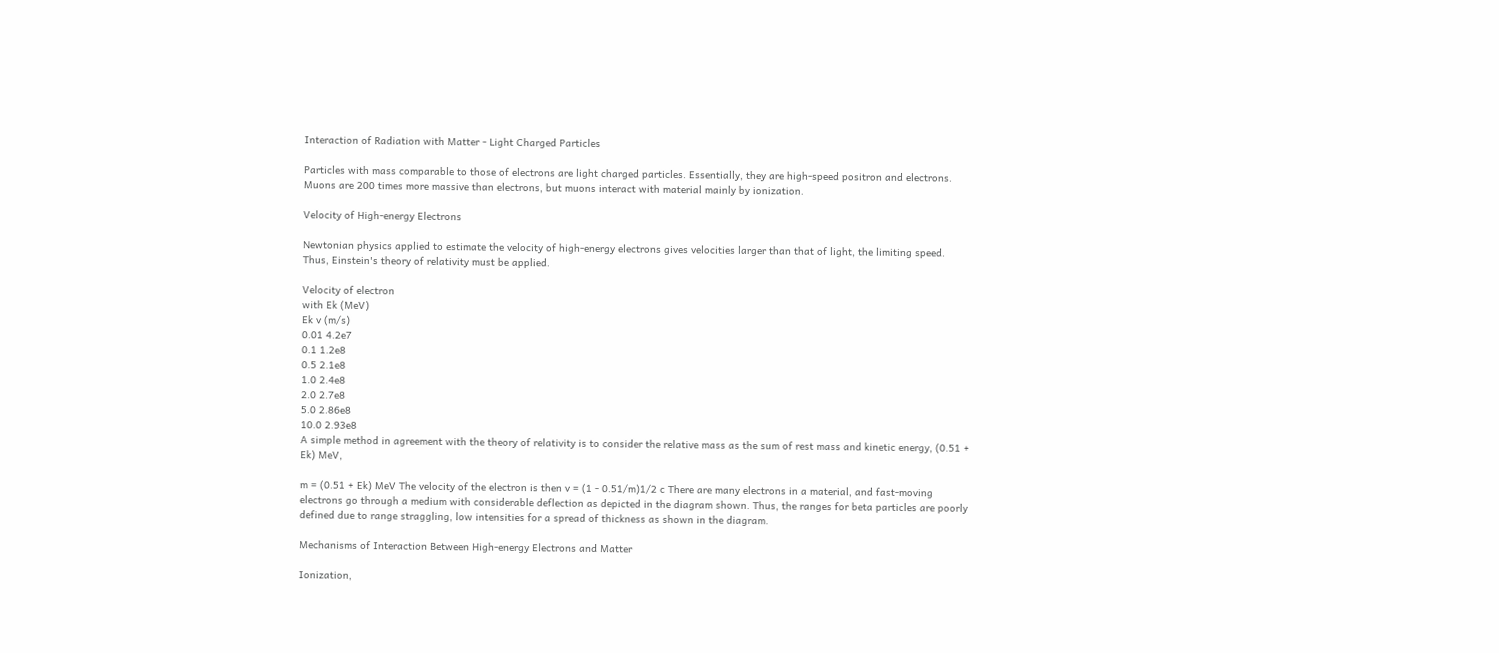Interaction of Radiation with Matter - Light Charged Particles

Particles with mass comparable to those of electrons are light charged particles. Essentially, they are high-speed positron and electrons. Muons are 200 times more massive than electrons, but muons interact with material mainly by ionization.

Velocity of High-energy Electrons

Newtonian physics applied to estimate the velocity of high-energy electrons gives velocities larger than that of light, the limiting speed. Thus, Einstein's theory of relativity must be applied.

Velocity of electron
with Ek (MeV)
Ek v (m/s)
0.01 4.2e7
0.1 1.2e8
0.5 2.1e8
1.0 2.4e8
2.0 2.7e8
5.0 2.86e8
10.0 2.93e8
A simple method in agreement with the theory of relativity is to consider the relative mass as the sum of rest mass and kinetic energy, (0.51 + Ek) MeV,

m = (0.51 + Ek) MeV The velocity of the electron is then v = (1 - 0.51/m)1/2 c There are many electrons in a material, and fast-moving electrons go through a medium with considerable deflection as depicted in the diagram shown. Thus, the ranges for beta particles are poorly defined due to range straggling, low intensities for a spread of thickness as shown in the diagram.

Mechanisms of Interaction Between High-energy Electrons and Matter

Ionization,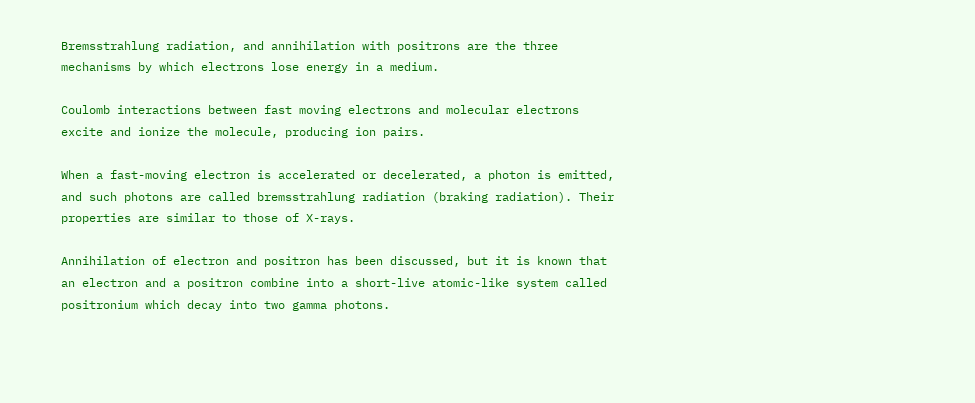Bremsstrahlung radiation, and annihilation with positrons are the three mechanisms by which electrons lose energy in a medium.

Coulomb interactions between fast moving electrons and molecular electrons excite and ionize the molecule, producing ion pairs.

When a fast-moving electron is accelerated or decelerated, a photon is emitted, and such photons are called bremsstrahlung radiation (braking radiation). Their properties are similar to those of X-rays.

Annihilation of electron and positron has been discussed, but it is known that an electron and a positron combine into a short-live atomic-like system called positronium which decay into two gamma photons.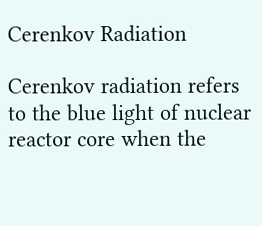Cerenkov Radiation

Cerenkov radiation refers to the blue light of nuclear reactor core when the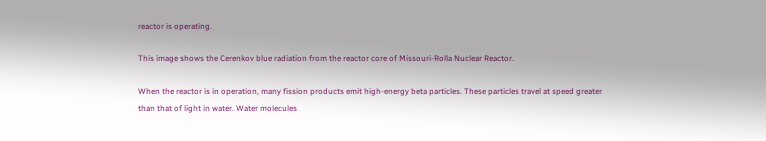reactor is operating.

This image shows the Cerenkov blue radiation from the reactor core of Missouri-Rolla Nuclear Reactor.

When the reactor is in operation, many fission products emit high-energy beta particles. These particles travel at speed greater than that of light in water. Water molecules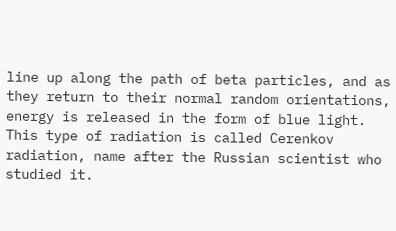line up along the path of beta particles, and as they return to their normal random orientations, energy is released in the form of blue light. This type of radiation is called Cerenkov radiation, name after the Russian scientist who studied it.